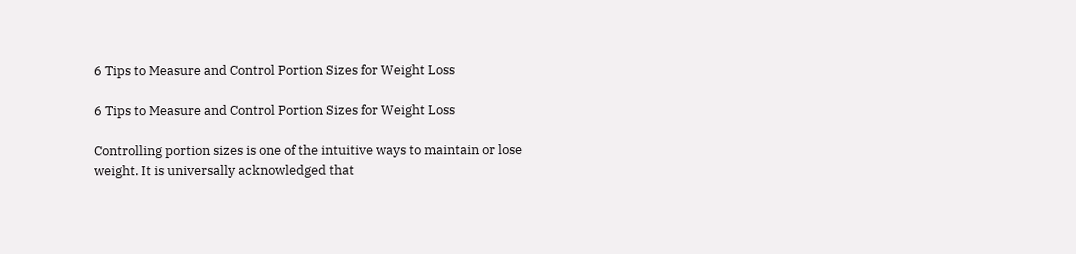6 Tips to Measure and Control Portion Sizes for Weight Loss

6 Tips to Measure and Control Portion Sizes for Weight Loss

Controlling portion sizes is one of the intuitive ways to maintain or lose weight. It is universally acknowledged that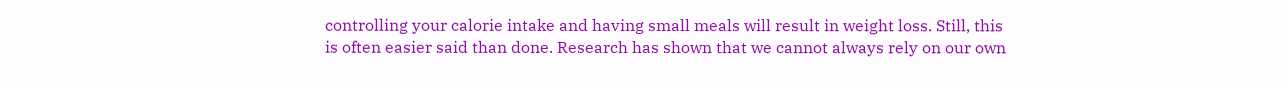controlling your calorie intake and having small meals will result in weight loss. Still, this is often easier said than done. Research has shown that we cannot always rely on our own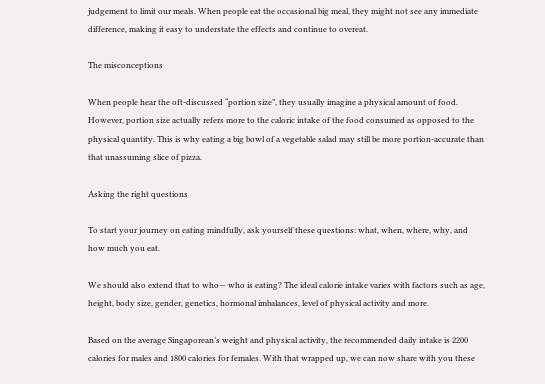judgement to limit our meals. When people eat the occasional big meal, they might not see any immediate difference, making it easy to understate the effects and continue to overeat.

The misconceptions

When people hear the oft-discussed “portion size”, they usually imagine a physical amount of food. However, portion size actually refers more to the caloric intake of the food consumed as opposed to the physical quantity. This is why eating a big bowl of a vegetable salad may still be more portion-accurate than that unassuming slice of pizza.

Asking the right questions

To start your journey on eating mindfully, ask yourself these questions: what, when, where, why, and how much you eat.

We should also extend that to who— who is eating? The ideal calorie intake varies with factors such as age, height, body size, gender, genetics, hormonal imbalances, level of physical activity and more.

Based on the average Singaporean’s weight and physical activity, the recommended daily intake is 2200 calories for males and 1800 calories for females. With that wrapped up, we can now share with you these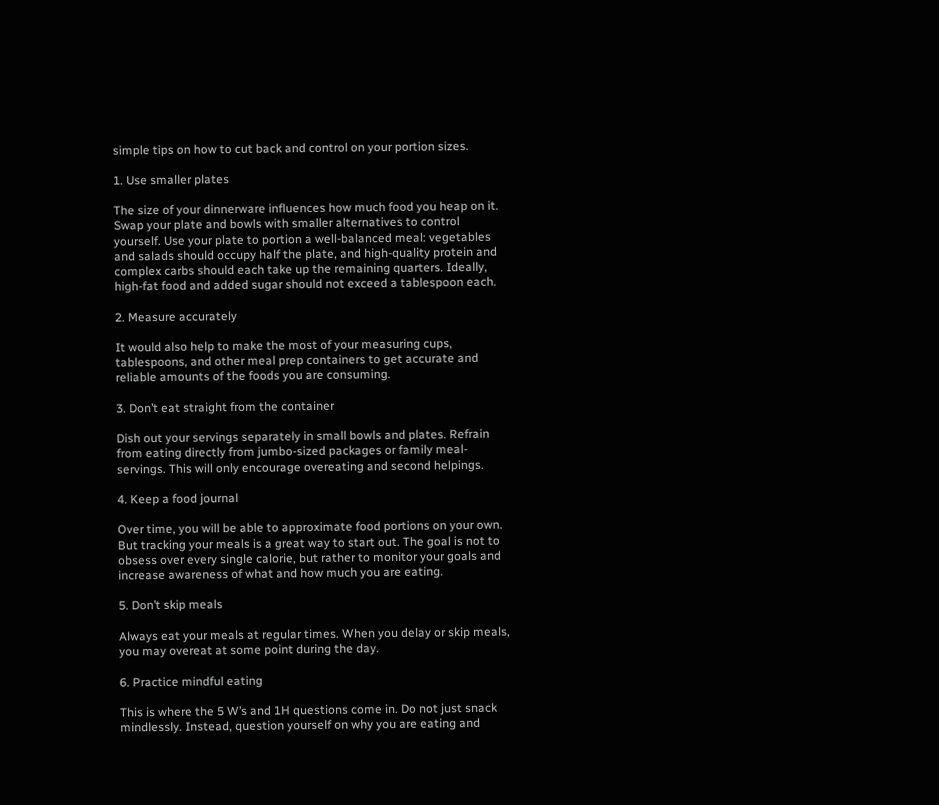simple tips on how to cut back and control on your portion sizes.

1. Use smaller plates

The size of your dinnerware influences how much food you heap on it. Swap your plate and bowls with smaller alternatives to control yourself. Use your plate to portion a well-balanced meal: vegetables and salads should occupy half the plate, and high-quality protein and complex carbs should each take up the remaining quarters. Ideally, high-fat food and added sugar should not exceed a tablespoon each.

2. Measure accurately

It would also help to make the most of your measuring cups, tablespoons, and other meal prep containers to get accurate and reliable amounts of the foods you are consuming.

3. Don’t eat straight from the container

Dish out your servings separately in small bowls and plates. Refrain from eating directly from jumbo-sized packages or family meal-servings. This will only encourage overeating and second helpings.

4. Keep a food journal

Over time, you will be able to approximate food portions on your own. But tracking your meals is a great way to start out. The goal is not to obsess over every single calorie, but rather to monitor your goals and increase awareness of what and how much you are eating.

5. Don’t skip meals

Always eat your meals at regular times. When you delay or skip meals, you may overeat at some point during the day.

6. Practice mindful eating

This is where the 5 W’s and 1H questions come in. Do not just snack mindlessly. Instead, question yourself on why you are eating and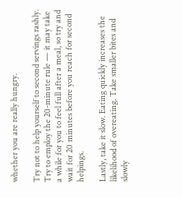whether you are really hungry.

Try not to help yourself to second servings rashly. Try to employ the 20-minute rule — it may take a while for you to feel full after a meal, so try and wait for 20 minutes before you reach for second helpings.

Lastly, take it slow. Eating quickly increases the likelihood of overeating. Take smaller bites and slowly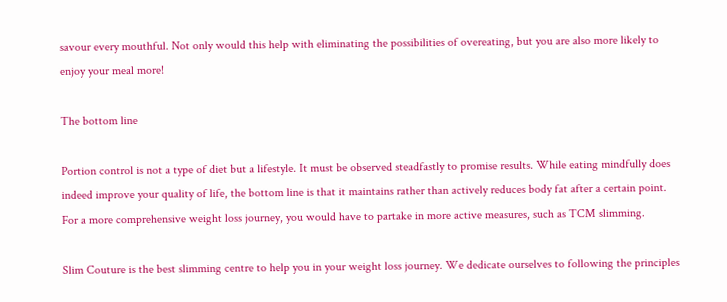savour every mouthful. Not only would this help with eliminating the possibilities of overeating, but you are also more likely to enjoy your meal more!

The bottom line

Portion control is not a type of diet but a lifestyle. It must be observed steadfastly to promise results. While eating mindfully does indeed improve your quality of life, the bottom line is that it maintains rather than actively reduces body fat after a certain point. For a more comprehensive weight loss journey, you would have to partake in more active measures, such as TCM slimming.

Slim Couture is the best slimming centre to help you in your weight loss journey. We dedicate ourselves to following the principles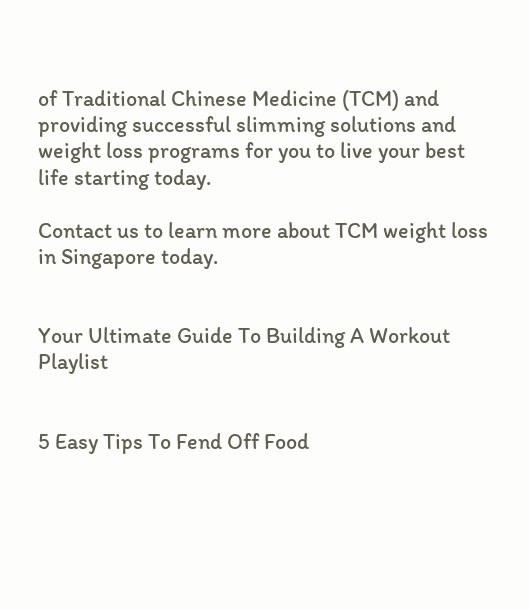of Traditional Chinese Medicine (TCM) and providing successful slimming solutions and weight loss programs for you to live your best life starting today.

Contact us to learn more about TCM weight loss in Singapore today.


Your Ultimate Guide To Building A Workout Playlist


5 Easy Tips To Fend Off Food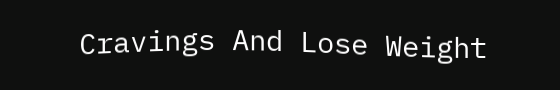Cravings And Lose Weight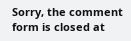Sorry, the comment form is closed at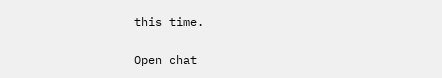this time.

Open chat